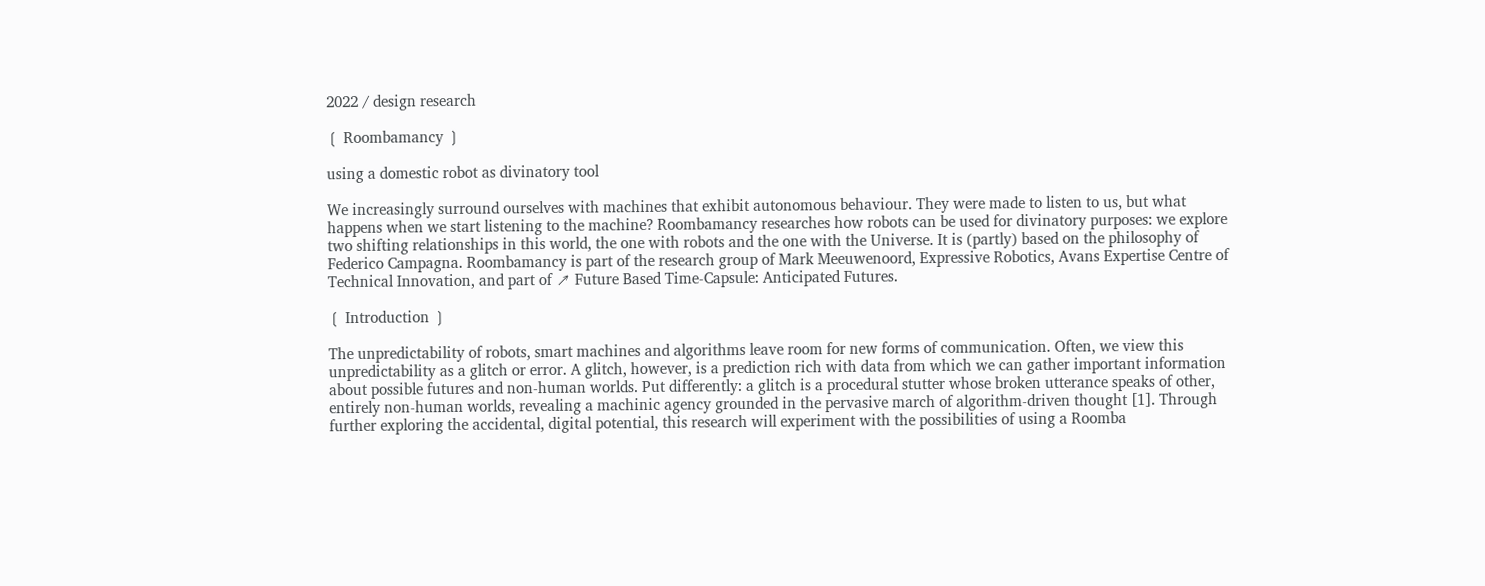2022 / design research

❲ Roombamancy ❳

using a domestic robot as divinatory tool

We increasingly surround ourselves with machines that exhibit autonomous behaviour. They were made to listen to us, but what happens when we start listening to the machine? Roombamancy researches how robots can be used for divinatory purposes: we explore two shifting relationships in this world, the one with robots and the one with the Universe. It is (partly) based on the philosophy of Federico Campagna. Roombamancy is part of the research group of Mark Meeuwenoord, Expressive Robotics, Avans Expertise Centre of Technical Innovation, and part of ↗ Future Based Time-Capsule: Anticipated Futures.

❲ Introduction ❳

The unpredictability of robots, smart machines and algorithms leave room for new forms of communication. Often, we view this unpredictability as a glitch or error. A glitch, however, is a prediction rich with data from which we can gather important information about possible futures and non-human worlds. Put differently: a glitch is a procedural stutter whose broken utterance speaks of other, entirely non-human worlds, revealing a machinic agency grounded in the pervasive march of algorithm-driven thought [1]. Through further exploring the accidental, digital potential, this research will experiment with the possibilities of using a Roomba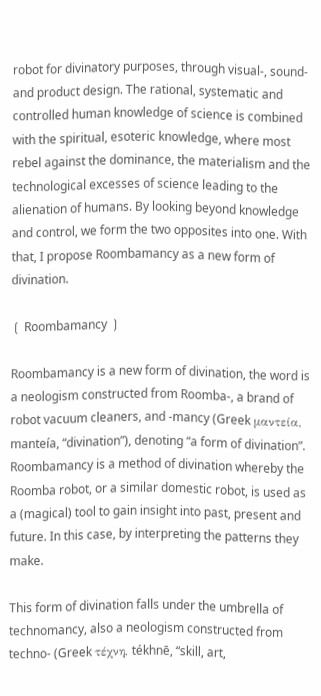robot for divinatory purposes, through visual-, sound- and product design. The rational, systematic and controlled human knowledge of science is combined with the spiritual, esoteric knowledge, where most rebel against the dominance, the materialism and the technological excesses of science leading to the alienation of humans. By looking beyond knowledge and control, we form the two opposites into one. With that, I propose Roombamancy as a new form of divination.

❲ Roombamancy ❳

Roombamancy is a new form of divination, the word is a neologism constructed from Roomba-, a brand of robot vacuum cleaners, and -mancy (Greek µαντεία, manteía, “divination”), denoting “a form of divination”. Roombamancy is a method of divination whereby the Roomba robot, or a similar domestic robot, is used as a (magical) tool to gain insight into past, present and future. In this case, by interpreting the patterns they make.

This form of divination falls under the umbrella of technomancy, also a neologism constructed from techno- (Greek τέχνη, tékhnē, “skill, art,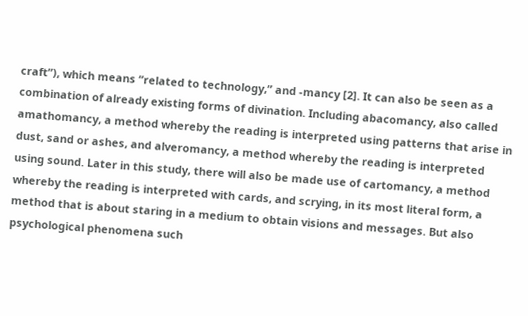craft”), which means “related to technology,” and -mancy [2]. It can also be seen as a combination of already existing forms of divination. Including abacomancy, also called amathomancy, a method whereby the reading is interpreted using patterns that arise in dust, sand or ashes, and alveromancy, a method whereby the reading is interpreted using sound. Later in this study, there will also be made use of cartomancy, a method whereby the reading is interpreted with cards, and scrying, in its most literal form, a method that is about staring in a medium to obtain visions and messages. But also psychological phenomena such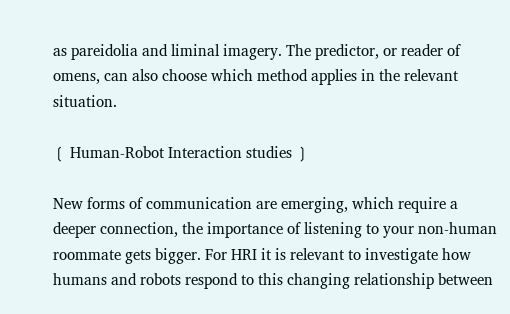as pareidolia and liminal imagery. The predictor, or reader of omens, can also choose which method applies in the relevant situation.

❲ Human-Robot Interaction studies ❳

New forms of communication are emerging, which require a deeper connection, the importance of listening to your non-human roommate gets bigger. For HRI it is relevant to investigate how humans and robots respond to this changing relationship between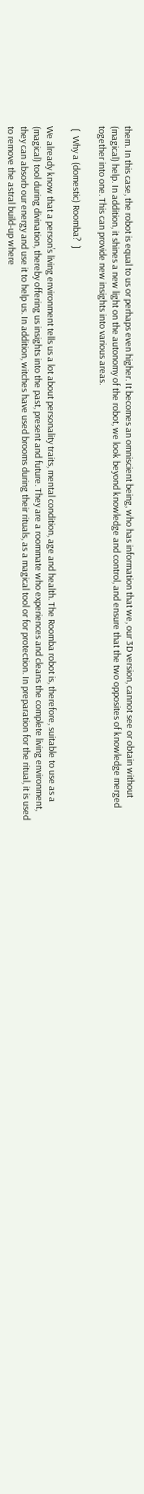them. In this case, the robot is equal to us or perhaps even higher. It becomes an omniscient being, who has information that we, our 3D version, cannot see or obtain without (magical) help. In addition, it shines a new light on the autonomy of the robot, we look beyond knowledge and control, and ensure that the two opposites of knowledge merged together into one. This can provide new insights into various areas.

❲ Why a (domestic) Roomba? ❳

We already know that a person’s living environment tells us a lot about personality traits, mental condition, age and health. The Roomba robot is, therefore, suitable to use as a (magical) tool during divination, thereby offering us insights into the past, present and future. They are a roommate who experiences and cleans the complete living environment, they can absorb our energy and use it to help us. In addition, witches have used brooms during their rituals, as a magical tool or for protection. In preparation for the ritual, it is used to remove the astral build-up where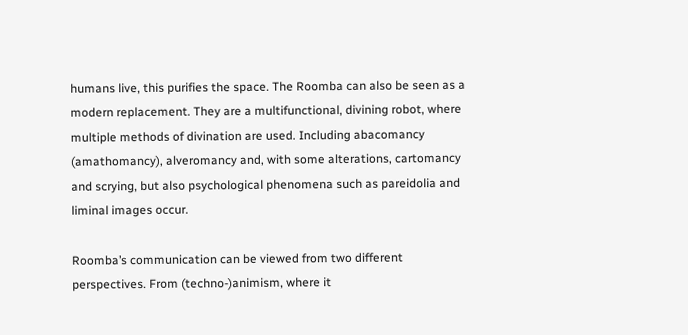humans live, this purifies the space. The Roomba can also be seen as a modern replacement. They are a multifunctional, divining robot, where multiple methods of divination are used. Including abacomancy (amathomancy), alveromancy and, with some alterations, cartomancy and scrying, but also psychological phenomena such as pareidolia and liminal images occur.

Roomba’s communication can be viewed from two different perspectives. From (techno-)animism, where it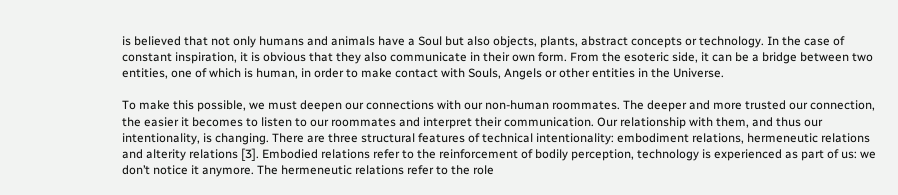is believed that not only humans and animals have a Soul but also objects, plants, abstract concepts or technology. In the case of constant inspiration, it is obvious that they also communicate in their own form. From the esoteric side, it can be a bridge between two entities, one of which is human, in order to make contact with Souls, Angels or other entities in the Universe.

To make this possible, we must deepen our connections with our non-human roommates. The deeper and more trusted our connection, the easier it becomes to listen to our roommates and interpret their communication. Our relationship with them, and thus our intentionality, is changing. There are three structural features of technical intentionality: embodiment relations, hermeneutic relations and alterity relations [3]. Embodied relations refer to the reinforcement of bodily perception, technology is experienced as part of us: we don’t notice it anymore. The hermeneutic relations refer to the role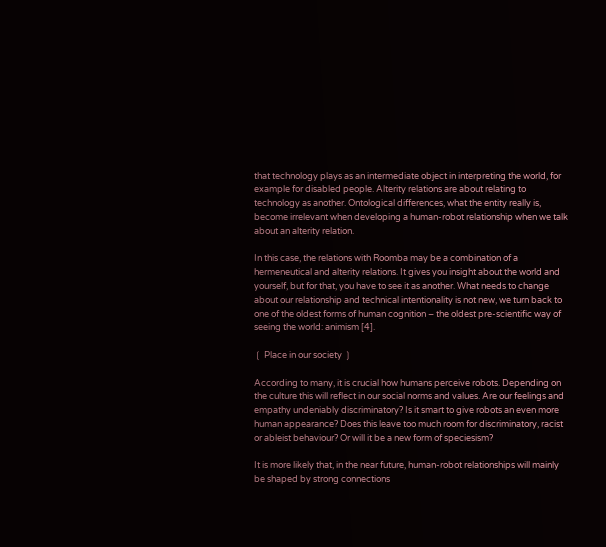that technology plays as an intermediate object in interpreting the world, for example for disabled people. Alterity relations are about relating to technology as another. Ontological differences, what the entity really is, become irrelevant when developing a human-robot relationship when we talk about an alterity relation.

In this case, the relations with Roomba may be a combination of a hermeneutical and alterity relations. It gives you insight about the world and yourself, but for that, you have to see it as another. What needs to change about our relationship and technical intentionality is not new, we turn back to one of the oldest forms of human cognition – the oldest pre-scientific way of seeing the world: animism [4].

❲ Place in our society ❳

According to many, it is crucial how humans perceive robots. Depending on the culture this will reflect in our social norms and values. Are our feelings and empathy undeniably discriminatory? Is it smart to give robots an even more human appearance? Does this leave too much room for discriminatory, racist or ableist behaviour? Or will it be a new form of speciesism?

It is more likely that, in the near future, human-robot relationships will mainly be shaped by strong connections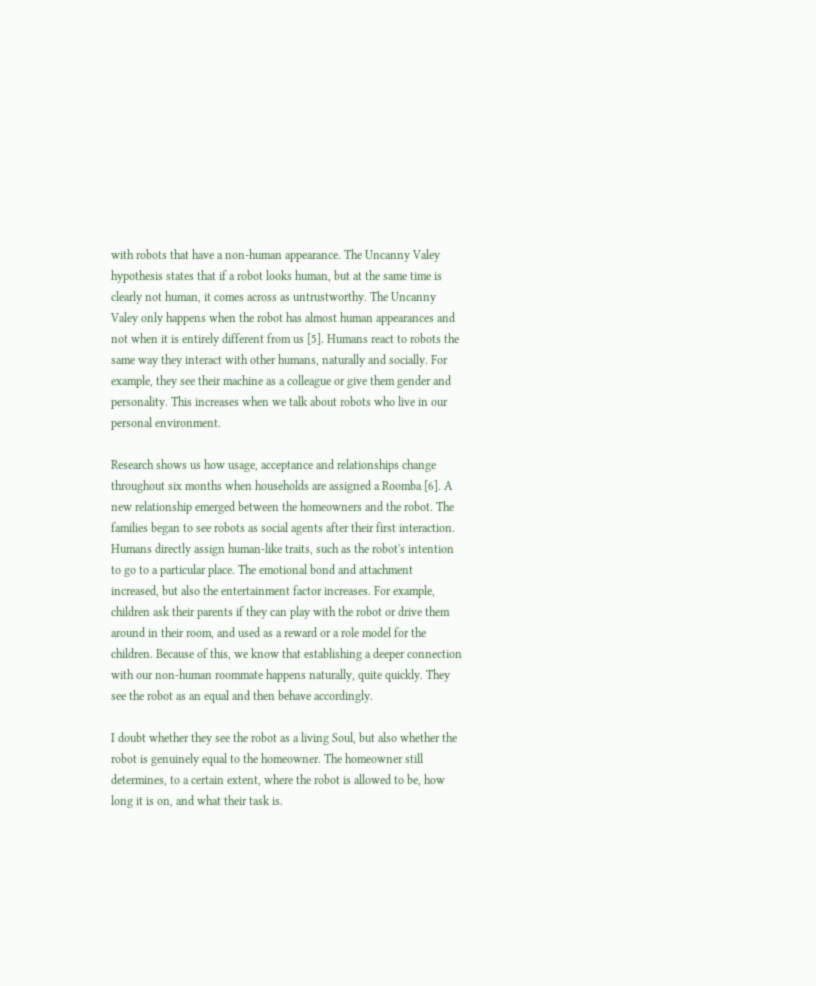with robots that have a non-human appearance. The Uncanny Valey hypothesis states that if a robot looks human, but at the same time is clearly not human, it comes across as untrustworthy. The Uncanny Valey only happens when the robot has almost human appearances and not when it is entirely different from us [5]. Humans react to robots the same way they interact with other humans, naturally and socially. For example, they see their machine as a colleague or give them gender and personality. This increases when we talk about robots who live in our personal environment.

Research shows us how usage, acceptance and relationships change throughout six months when households are assigned a Roomba [6]. A new relationship emerged between the homeowners and the robot. The families began to see robots as social agents after their first interaction. Humans directly assign human-like traits, such as the robot's intention to go to a particular place. The emotional bond and attachment increased, but also the entertainment factor increases. For example, children ask their parents if they can play with the robot or drive them around in their room, and used as a reward or a role model for the children. Because of this, we know that establishing a deeper connection with our non-human roommate happens naturally, quite quickly. They see the robot as an equal and then behave accordingly.

I doubt whether they see the robot as a living Soul, but also whether the robot is genuinely equal to the homeowner. The homeowner still determines, to a certain extent, where the robot is allowed to be, how long it is on, and what their task is.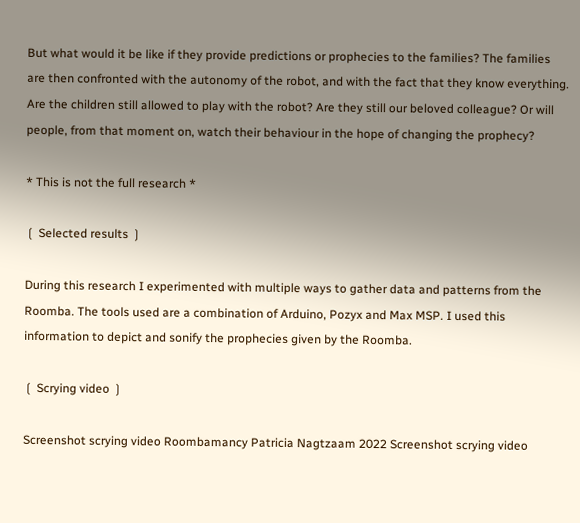But what would it be like if they provide predictions or prophecies to the families? The families are then confronted with the autonomy of the robot, and with the fact that they know everything. Are the children still allowed to play with the robot? Are they still our beloved colleague? Or will people, from that moment on, watch their behaviour in the hope of changing the prophecy?

* This is not the full research *

❲ Selected results ❳

During this research I experimented with multiple ways to gather data and patterns from the Roomba. The tools used are a combination of Arduino, Pozyx and Max MSP. I used this information to depict and sonify the prophecies given by the Roomba.

❲ Scrying video ❳

Screenshot scrying video Roombamancy Patricia Nagtzaam 2022 Screenshot scrying video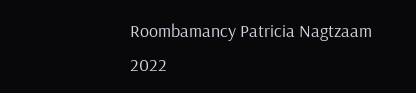Roombamancy Patricia Nagtzaam 2022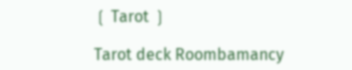❲ Tarot ❳

Tarot deck Roombamancy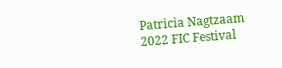Patricia Nagtzaam 2022 FIC Festival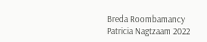Breda Roombamancy Patricia Nagtzaam 2022